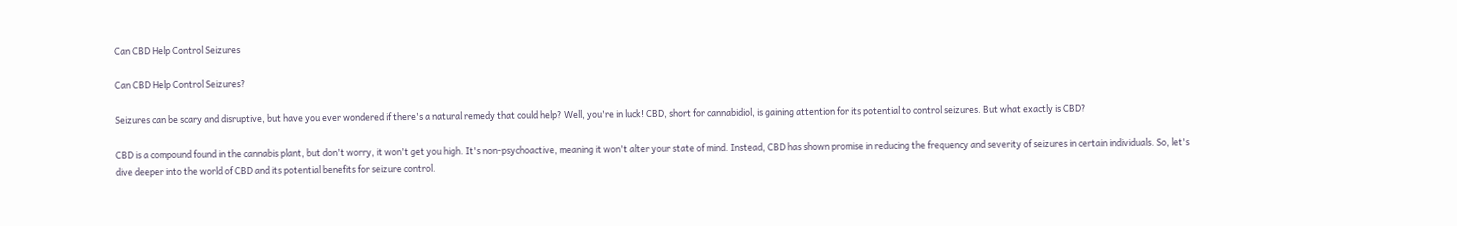Can CBD Help Control Seizures

Can CBD Help Control Seizures?

Seizures can be scary and disruptive, but have you ever wondered if there's a natural remedy that could help? Well, you're in luck! CBD, short for cannabidiol, is gaining attention for its potential to control seizures. But what exactly is CBD?

CBD is a compound found in the cannabis plant, but don't worry, it won't get you high. It's non-psychoactive, meaning it won't alter your state of mind. Instead, CBD has shown promise in reducing the frequency and severity of seizures in certain individuals. So, let's dive deeper into the world of CBD and its potential benefits for seizure control.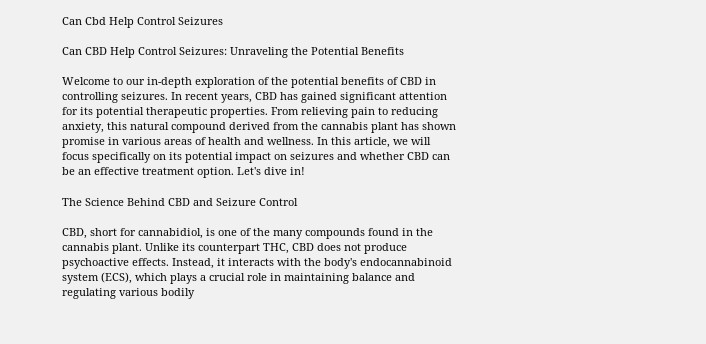Can Cbd Help Control Seizures

Can CBD Help Control Seizures: Unraveling the Potential Benefits

Welcome to our in-depth exploration of the potential benefits of CBD in controlling seizures. In recent years, CBD has gained significant attention for its potential therapeutic properties. From relieving pain to reducing anxiety, this natural compound derived from the cannabis plant has shown promise in various areas of health and wellness. In this article, we will focus specifically on its potential impact on seizures and whether CBD can be an effective treatment option. Let's dive in!

The Science Behind CBD and Seizure Control

CBD, short for cannabidiol, is one of the many compounds found in the cannabis plant. Unlike its counterpart THC, CBD does not produce psychoactive effects. Instead, it interacts with the body's endocannabinoid system (ECS), which plays a crucial role in maintaining balance and regulating various bodily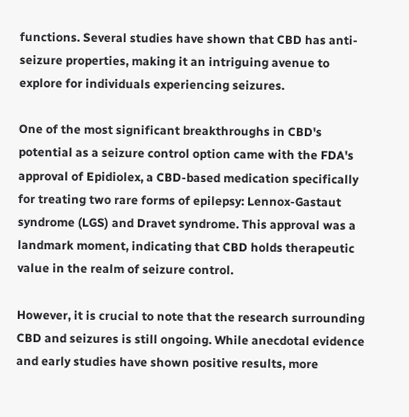functions. Several studies have shown that CBD has anti-seizure properties, making it an intriguing avenue to explore for individuals experiencing seizures.

One of the most significant breakthroughs in CBD's potential as a seizure control option came with the FDA's approval of Epidiolex, a CBD-based medication specifically for treating two rare forms of epilepsy: Lennox-Gastaut syndrome (LGS) and Dravet syndrome. This approval was a landmark moment, indicating that CBD holds therapeutic value in the realm of seizure control.

However, it is crucial to note that the research surrounding CBD and seizures is still ongoing. While anecdotal evidence and early studies have shown positive results, more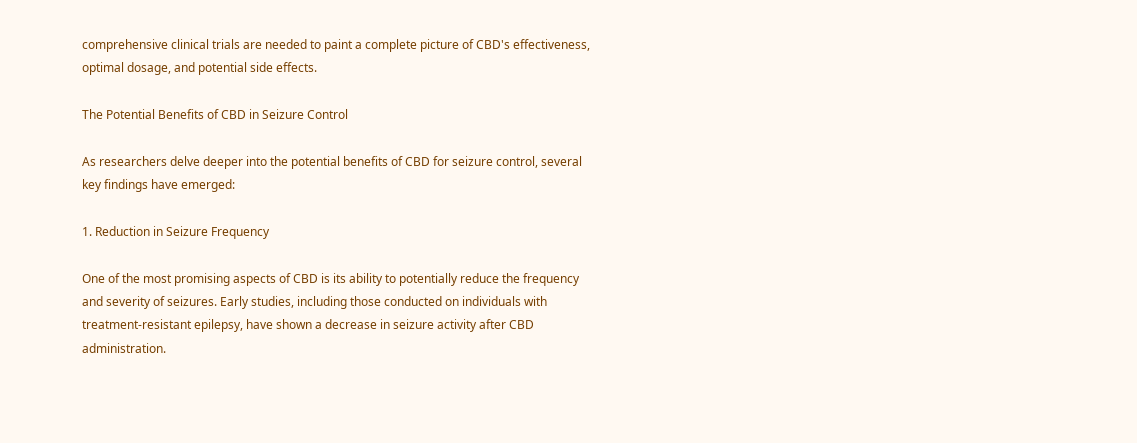comprehensive clinical trials are needed to paint a complete picture of CBD's effectiveness, optimal dosage, and potential side effects.

The Potential Benefits of CBD in Seizure Control

As researchers delve deeper into the potential benefits of CBD for seizure control, several key findings have emerged:

1. Reduction in Seizure Frequency

One of the most promising aspects of CBD is its ability to potentially reduce the frequency and severity of seizures. Early studies, including those conducted on individuals with treatment-resistant epilepsy, have shown a decrease in seizure activity after CBD administration.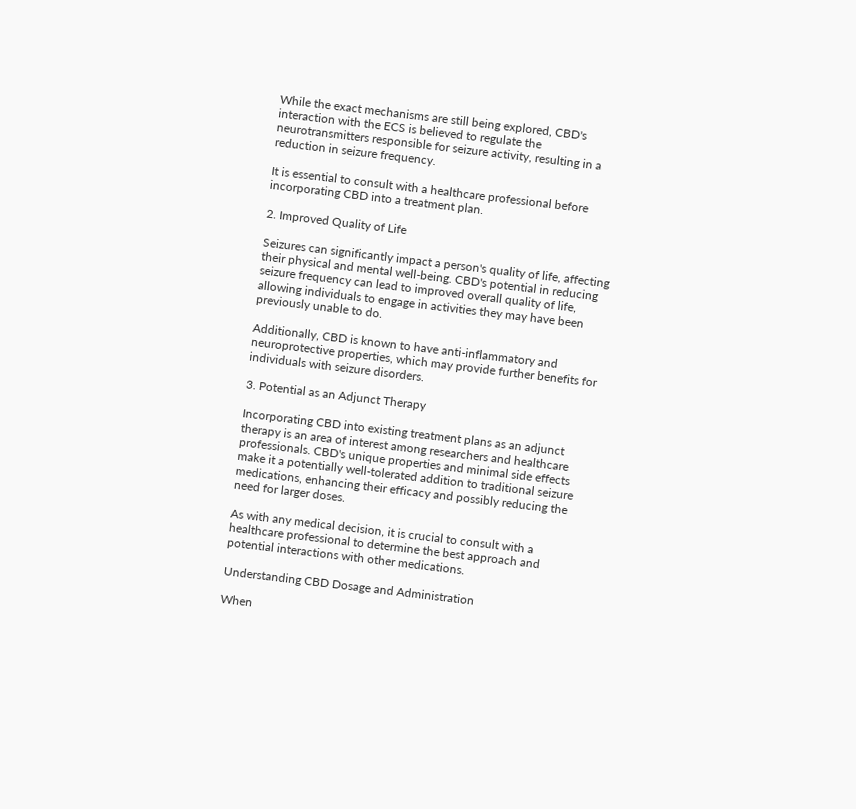While the exact mechanisms are still being explored, CBD's interaction with the ECS is believed to regulate the neurotransmitters responsible for seizure activity, resulting in a reduction in seizure frequency.

It is essential to consult with a healthcare professional before incorporating CBD into a treatment plan.

2. Improved Quality of Life

Seizures can significantly impact a person's quality of life, affecting their physical and mental well-being. CBD's potential in reducing seizure frequency can lead to improved overall quality of life, allowing individuals to engage in activities they may have been previously unable to do.

Additionally, CBD is known to have anti-inflammatory and neuroprotective properties, which may provide further benefits for individuals with seizure disorders.

3. Potential as an Adjunct Therapy

Incorporating CBD into existing treatment plans as an adjunct therapy is an area of interest among researchers and healthcare professionals. CBD's unique properties and minimal side effects make it a potentially well-tolerated addition to traditional seizure medications, enhancing their efficacy and possibly reducing the need for larger doses.

As with any medical decision, it is crucial to consult with a healthcare professional to determine the best approach and potential interactions with other medications.

Understanding CBD Dosage and Administration

When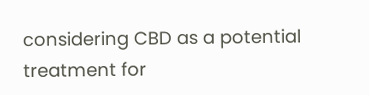considering CBD as a potential treatment for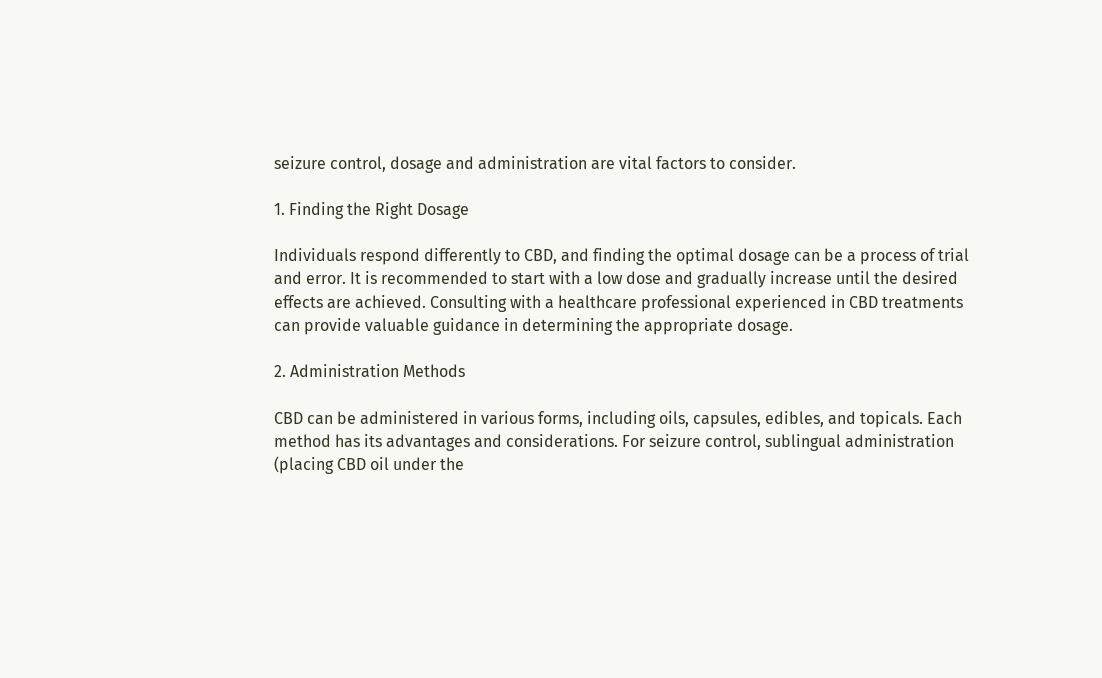seizure control, dosage and administration are vital factors to consider.

1. Finding the Right Dosage

Individuals respond differently to CBD, and finding the optimal dosage can be a process of trial and error. It is recommended to start with a low dose and gradually increase until the desired effects are achieved. Consulting with a healthcare professional experienced in CBD treatments can provide valuable guidance in determining the appropriate dosage.

2. Administration Methods

CBD can be administered in various forms, including oils, capsules, edibles, and topicals. Each method has its advantages and considerations. For seizure control, sublingual administration (placing CBD oil under the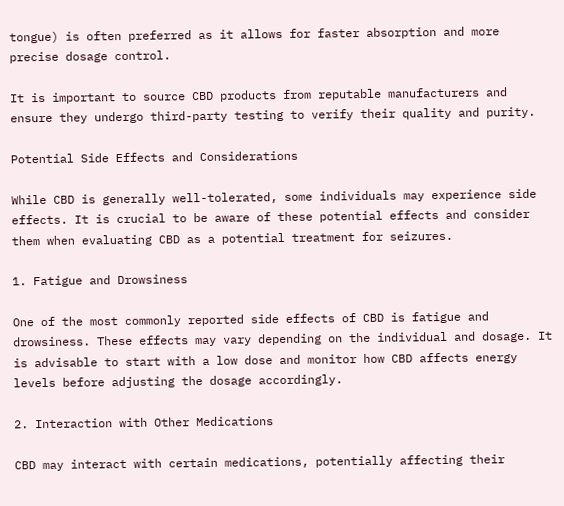tongue) is often preferred as it allows for faster absorption and more precise dosage control.

It is important to source CBD products from reputable manufacturers and ensure they undergo third-party testing to verify their quality and purity.

Potential Side Effects and Considerations

While CBD is generally well-tolerated, some individuals may experience side effects. It is crucial to be aware of these potential effects and consider them when evaluating CBD as a potential treatment for seizures.

1. Fatigue and Drowsiness

One of the most commonly reported side effects of CBD is fatigue and drowsiness. These effects may vary depending on the individual and dosage. It is advisable to start with a low dose and monitor how CBD affects energy levels before adjusting the dosage accordingly.

2. Interaction with Other Medications

CBD may interact with certain medications, potentially affecting their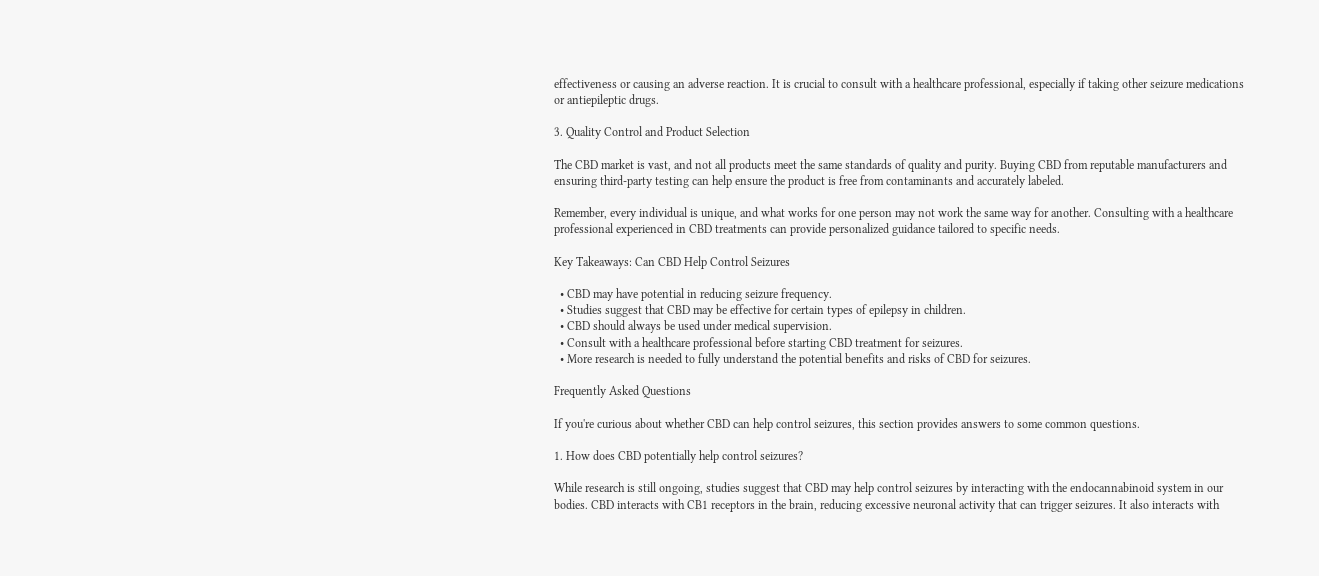effectiveness or causing an adverse reaction. It is crucial to consult with a healthcare professional, especially if taking other seizure medications or antiepileptic drugs.

3. Quality Control and Product Selection

The CBD market is vast, and not all products meet the same standards of quality and purity. Buying CBD from reputable manufacturers and ensuring third-party testing can help ensure the product is free from contaminants and accurately labeled.

Remember, every individual is unique, and what works for one person may not work the same way for another. Consulting with a healthcare professional experienced in CBD treatments can provide personalized guidance tailored to specific needs.

Key Takeaways: Can CBD Help Control Seizures

  • CBD may have potential in reducing seizure frequency.
  • Studies suggest that CBD may be effective for certain types of epilepsy in children.
  • CBD should always be used under medical supervision.
  • Consult with a healthcare professional before starting CBD treatment for seizures.
  • More research is needed to fully understand the potential benefits and risks of CBD for seizures.

Frequently Asked Questions

If you're curious about whether CBD can help control seizures, this section provides answers to some common questions.

1. How does CBD potentially help control seizures?

While research is still ongoing, studies suggest that CBD may help control seizures by interacting with the endocannabinoid system in our bodies. CBD interacts with CB1 receptors in the brain, reducing excessive neuronal activity that can trigger seizures. It also interacts with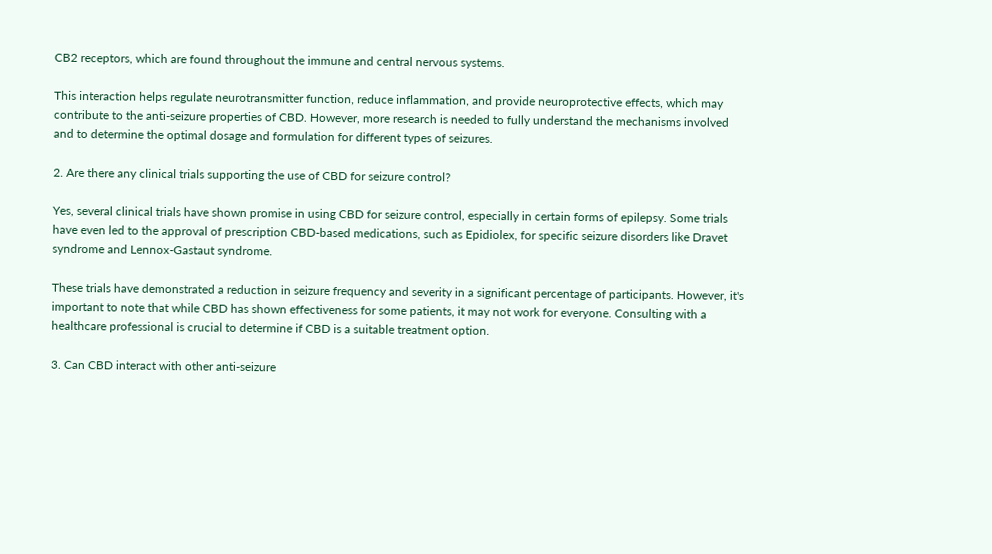CB2 receptors, which are found throughout the immune and central nervous systems.

This interaction helps regulate neurotransmitter function, reduce inflammation, and provide neuroprotective effects, which may contribute to the anti-seizure properties of CBD. However, more research is needed to fully understand the mechanisms involved and to determine the optimal dosage and formulation for different types of seizures.

2. Are there any clinical trials supporting the use of CBD for seizure control?

Yes, several clinical trials have shown promise in using CBD for seizure control, especially in certain forms of epilepsy. Some trials have even led to the approval of prescription CBD-based medications, such as Epidiolex, for specific seizure disorders like Dravet syndrome and Lennox-Gastaut syndrome.

These trials have demonstrated a reduction in seizure frequency and severity in a significant percentage of participants. However, it's important to note that while CBD has shown effectiveness for some patients, it may not work for everyone. Consulting with a healthcare professional is crucial to determine if CBD is a suitable treatment option.

3. Can CBD interact with other anti-seizure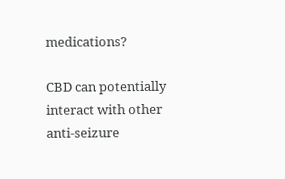medications?

CBD can potentially interact with other anti-seizure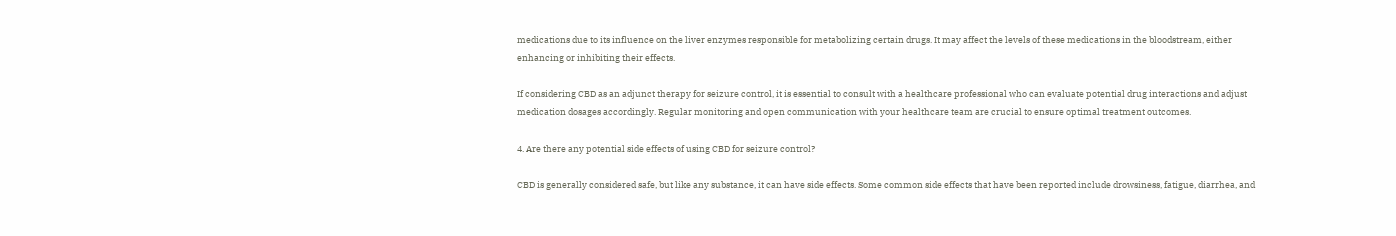medications due to its influence on the liver enzymes responsible for metabolizing certain drugs. It may affect the levels of these medications in the bloodstream, either enhancing or inhibiting their effects.

If considering CBD as an adjunct therapy for seizure control, it is essential to consult with a healthcare professional who can evaluate potential drug interactions and adjust medication dosages accordingly. Regular monitoring and open communication with your healthcare team are crucial to ensure optimal treatment outcomes.

4. Are there any potential side effects of using CBD for seizure control?

CBD is generally considered safe, but like any substance, it can have side effects. Some common side effects that have been reported include drowsiness, fatigue, diarrhea, and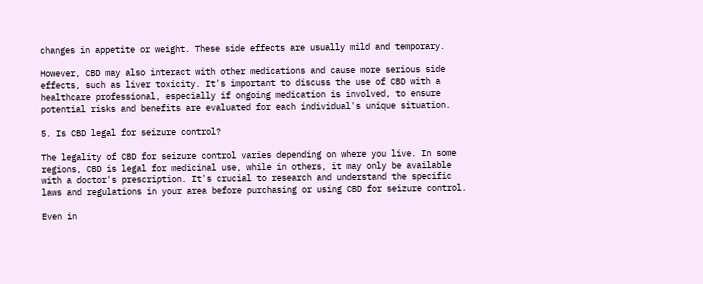changes in appetite or weight. These side effects are usually mild and temporary.

However, CBD may also interact with other medications and cause more serious side effects, such as liver toxicity. It's important to discuss the use of CBD with a healthcare professional, especially if ongoing medication is involved, to ensure potential risks and benefits are evaluated for each individual's unique situation.

5. Is CBD legal for seizure control?

The legality of CBD for seizure control varies depending on where you live. In some regions, CBD is legal for medicinal use, while in others, it may only be available with a doctor's prescription. It's crucial to research and understand the specific laws and regulations in your area before purchasing or using CBD for seizure control.

Even in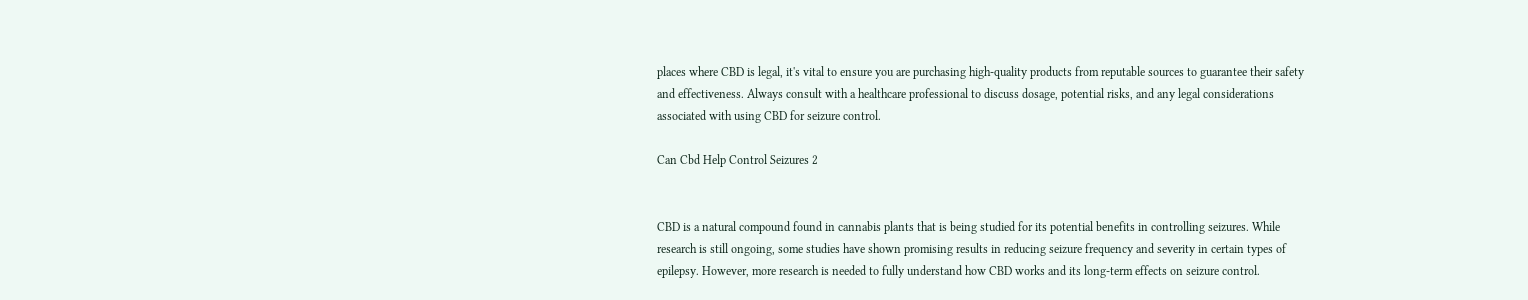places where CBD is legal, it's vital to ensure you are purchasing high-quality products from reputable sources to guarantee their safety and effectiveness. Always consult with a healthcare professional to discuss dosage, potential risks, and any legal considerations associated with using CBD for seizure control.

Can Cbd Help Control Seizures 2


CBD is a natural compound found in cannabis plants that is being studied for its potential benefits in controlling seizures. While research is still ongoing, some studies have shown promising results in reducing seizure frequency and severity in certain types of epilepsy. However, more research is needed to fully understand how CBD works and its long-term effects on seizure control.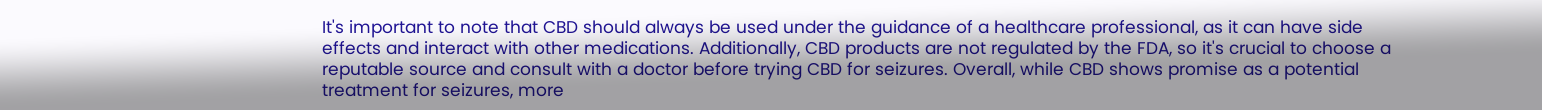It's important to note that CBD should always be used under the guidance of a healthcare professional, as it can have side effects and interact with other medications. Additionally, CBD products are not regulated by the FDA, so it's crucial to choose a reputable source and consult with a doctor before trying CBD for seizures. Overall, while CBD shows promise as a potential treatment for seizures, more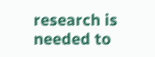research is needed to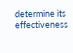determine its effectiveness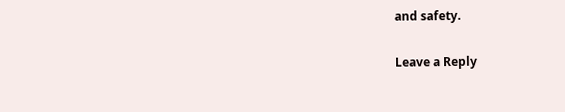and safety.

Leave a Reply